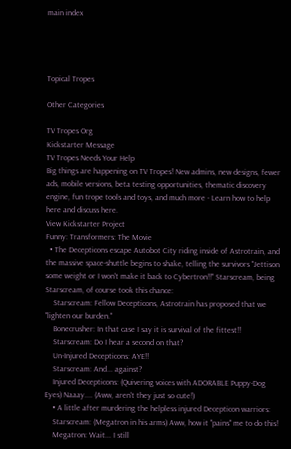main index




Topical Tropes

Other Categories

TV Tropes Org
Kickstarter Message
TV Tropes Needs Your Help
Big things are happening on TV Tropes! New admins, new designs, fewer ads, mobile versions, beta testing opportunities, thematic discovery engine, fun trope tools and toys, and much more - Learn how to help here and discuss here.
View Kickstarter Project
Funny: Transformers: The Movie
  • The Decepticons escape Autobot City riding inside of Astrotrain, and the massive space-shuttle begins to shake, telling the survivors "Jettison some weight or I won't make it back to Cybertron!!" Starscream, being Starscream, of course took this chance:
    Starscream: Fellow Decepticons, Astrotrain has proposed that we "lighten our burden."
    Bonecrusher: In that case I say it is survival of the fittest!!
    Starscream: Do I hear a second on that?
    Un-Injured Decepticons: AYE!!
    Starscream: And... against?
    Injured Decepticons: (Quivering voices with ADORABLE Puppy-Dog Eyes) Naaay.... (Aww, aren't they just so cute!)
    • A little after murdering the helpless injured Decepticon warriors:
    Starscream: (Megatron in his arms) Aww, how it "pains" me to do this!
    Megatron: Wait... I still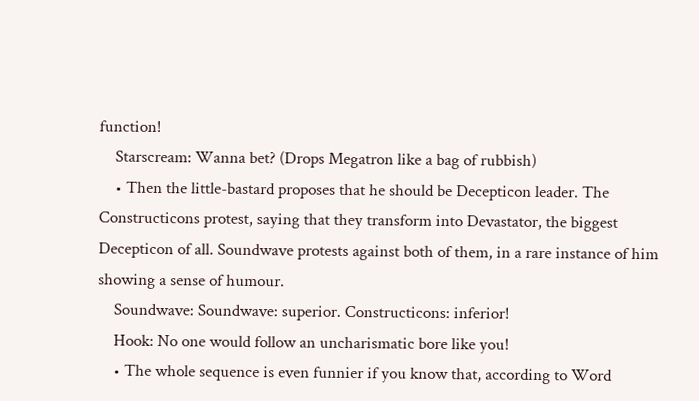function!
    Starscream: Wanna bet? (Drops Megatron like a bag of rubbish)
    • Then the little-bastard proposes that he should be Decepticon leader. The Constructicons protest, saying that they transform into Devastator, the biggest Decepticon of all. Soundwave protests against both of them, in a rare instance of him showing a sense of humour.
    Soundwave: Soundwave: superior. Constructicons: inferior!
    Hook: No one would follow an uncharismatic bore like you!
    • The whole sequence is even funnier if you know that, according to Word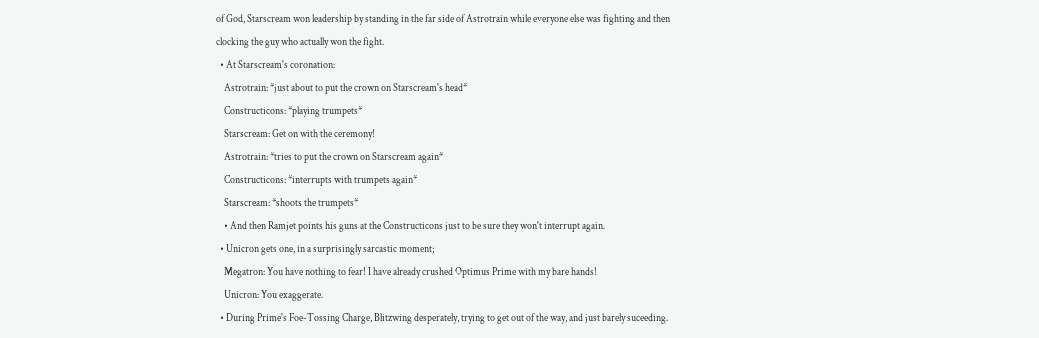of God, Starscream won leadership by standing in the far side of Astrotrain while everyone else was fighting and then clocking the guy who actually won the fight.
  • At Starscream's coronation:
    Astrotrain: *just about to put the crown on Starscream's head*
    Constructicons: *playing trumpets*
    Starscream: Get on with the ceremony!
    Astrotrain: *tries to put the crown on Starscream again*
    Constructicons: *interrupts with trumpets again*
    Starscream: *shoots the trumpets*
    • And then Ramjet points his guns at the Constructicons just to be sure they won't interrupt again.
  • Unicron gets one, in a surprisingly sarcastic moment;
    Megatron: You have nothing to fear! I have already crushed Optimus Prime with my bare hands!
    Unicron: You exaggerate.
  • During Prime's Foe-Tossing Charge, Blitzwing desperately, trying to get out of the way, and just barely suceeding.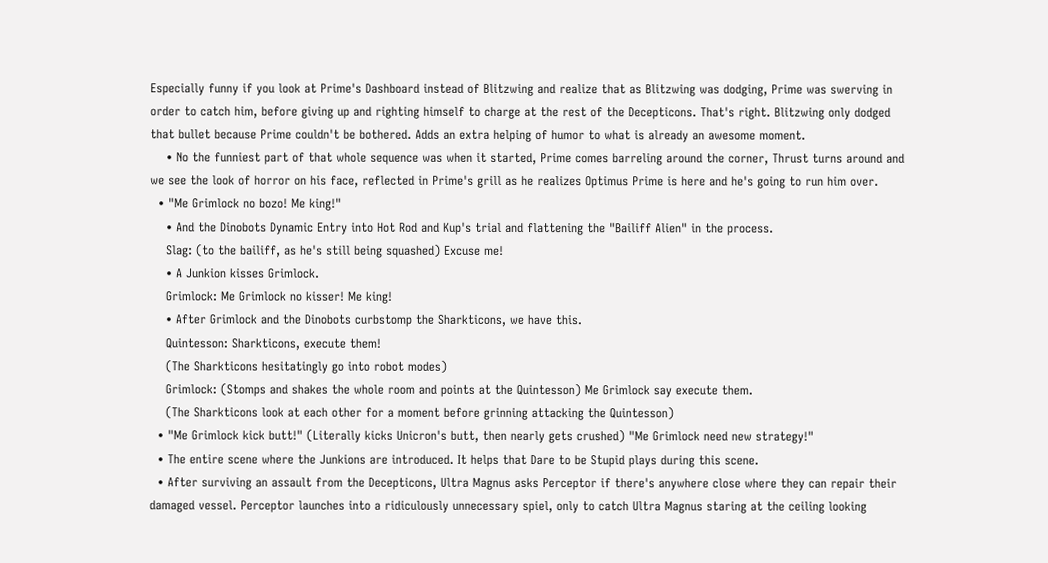Especially funny if you look at Prime's Dashboard instead of Blitzwing and realize that as Blitzwing was dodging, Prime was swerving in order to catch him, before giving up and righting himself to charge at the rest of the Decepticons. That's right. Blitzwing only dodged that bullet because Prime couldn't be bothered. Adds an extra helping of humor to what is already an awesome moment.
    • No the funniest part of that whole sequence was when it started, Prime comes barreling around the corner, Thrust turns around and we see the look of horror on his face, reflected in Prime's grill as he realizes Optimus Prime is here and he's going to run him over.
  • "Me Grimlock no bozo! Me king!"
    • And the Dinobots Dynamic Entry into Hot Rod and Kup's trial and flattening the "Bailiff Alien" in the process.
    Slag: (to the bailiff, as he's still being squashed) Excuse me!
    • A Junkion kisses Grimlock.
    Grimlock: Me Grimlock no kisser! Me king!
    • After Grimlock and the Dinobots curbstomp the Sharkticons, we have this.
    Quintesson: Sharkticons, execute them!
    (The Sharkticons hesitatingly go into robot modes)
    Grimlock: (Stomps and shakes the whole room and points at the Quintesson) Me Grimlock say execute them.
    (The Sharkticons look at each other for a moment before grinning attacking the Quintesson)
  • "Me Grimlock kick butt!" (Literally kicks Unicron's butt, then nearly gets crushed) "Me Grimlock need new strategy!"
  • The entire scene where the Junkions are introduced. It helps that Dare to be Stupid plays during this scene.
  • After surviving an assault from the Decepticons, Ultra Magnus asks Perceptor if there's anywhere close where they can repair their damaged vessel. Perceptor launches into a ridiculously unnecessary spiel, only to catch Ultra Magnus staring at the ceiling looking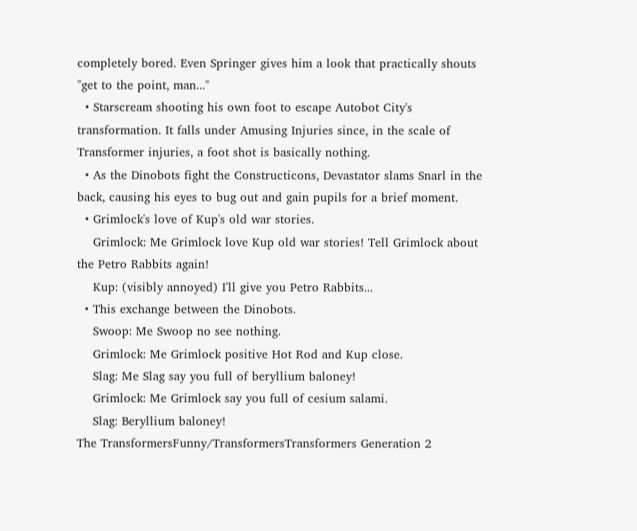completely bored. Even Springer gives him a look that practically shouts "get to the point, man..."
  • Starscream shooting his own foot to escape Autobot City's transformation. It falls under Amusing Injuries since, in the scale of Transformer injuries, a foot shot is basically nothing.
  • As the Dinobots fight the Constructicons, Devastator slams Snarl in the back, causing his eyes to bug out and gain pupils for a brief moment.
  • Grimlock's love of Kup's old war stories.
    Grimlock: Me Grimlock love Kup old war stories! Tell Grimlock about the Petro Rabbits again!
    Kup: (visibly annoyed) I'll give you Petro Rabbits...
  • This exchange between the Dinobots.
    Swoop: Me Swoop no see nothing.
    Grimlock: Me Grimlock positive Hot Rod and Kup close.
    Slag: Me Slag say you full of beryllium baloney!
    Grimlock: Me Grimlock say you full of cesium salami.
    Slag: Beryllium baloney!
The TransformersFunny/TransformersTransformers Generation 2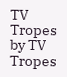TV Tropes by TV Tropes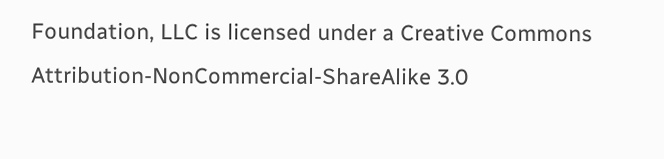Foundation, LLC is licensed under a Creative Commons Attribution-NonCommercial-ShareAlike 3.0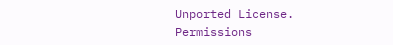Unported License.
Permissions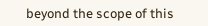beyond the scope of this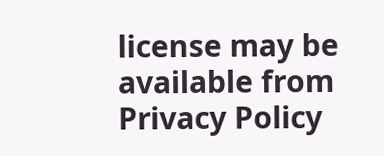license may be available from
Privacy Policy